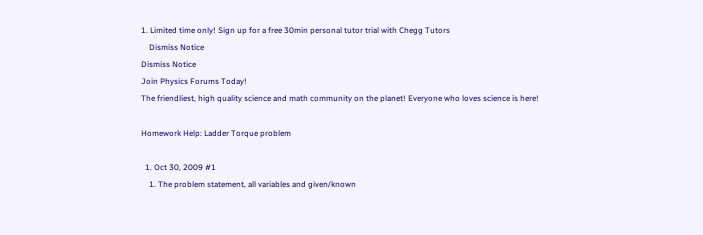1. Limited time only! Sign up for a free 30min personal tutor trial with Chegg Tutors
    Dismiss Notice
Dismiss Notice
Join Physics Forums Today!
The friendliest, high quality science and math community on the planet! Everyone who loves science is here!

Homework Help: Ladder Torque problem

  1. Oct 30, 2009 #1
    1. The problem statement, all variables and given/known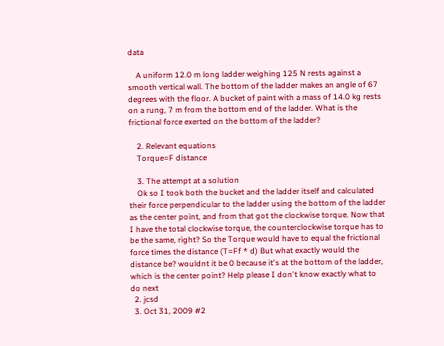data

    A uniform 12.0 m long ladder weighing 125 N rests against a smooth vertical wall. The bottom of the ladder makes an angle of 67 degrees with the floor. A bucket of paint with a mass of 14.0 kg rests on a rung, 7 m from the bottom end of the ladder. What is the frictional force exerted on the bottom of the ladder?

    2. Relevant equations
    Torque=F distance

    3. The attempt at a solution
    Ok so I took both the bucket and the ladder itself and calculated their force perpendicular to the ladder using the bottom of the ladder as the center point, and from that got the clockwise torque. Now that I have the total clockwise torque, the counterclockwise torque has to be the same, right? So the Torque would have to equal the frictional force times the distance (T=Ff * d) But what exactly would the distance be? wouldnt it be 0 because it's at the bottom of the ladder, which is the center point? Help please I don't know exactly what to do next
  2. jcsd
  3. Oct 31, 2009 #2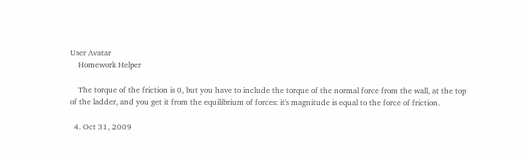User Avatar
    Homework Helper

    The torque of the friction is 0, but you have to include the torque of the normal force from the wall, at the top of the ladder, and you get it from the equilibrium of forces: it's magnitude is equal to the force of friction.

  4. Oct 31, 2009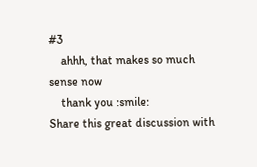#3
    ahhh, that makes so much sense now
    thank you :smile:
Share this great discussion with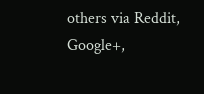others via Reddit, Google+,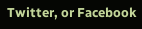Twitter, or Facebook